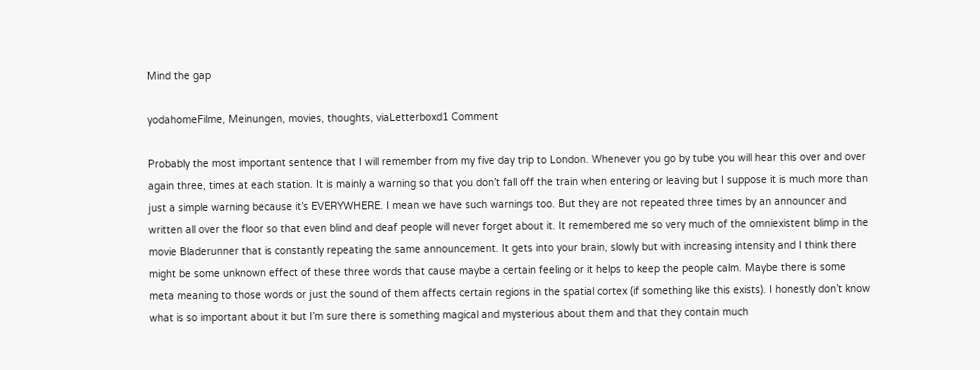Mind the gap

yodahomeFilme, Meinungen, movies, thoughts, viaLetterboxd1 Comment

Probably the most important sentence that I will remember from my five day trip to London. Whenever you go by tube you will hear this over and over again three, times at each station. It is mainly a warning so that you don’t fall off the train when entering or leaving but I suppose it is much more than just a simple warning because it’s EVERYWHERE. I mean we have such warnings too. But they are not repeated three times by an announcer and written all over the floor so that even blind and deaf people will never forget about it. It remembered me so very much of the omniexistent blimp in the movie Bladerunner that is constantly repeating the same announcement. It gets into your brain, slowly but with increasing intensity and I think there might be some unknown effect of these three words that cause maybe a certain feeling or it helps to keep the people calm. Maybe there is some meta meaning to those words or just the sound of them affects certain regions in the spatial cortex (if something like this exists). I honestly don’t know what is so important about it but I’m sure there is something magical and mysterious about them and that they contain much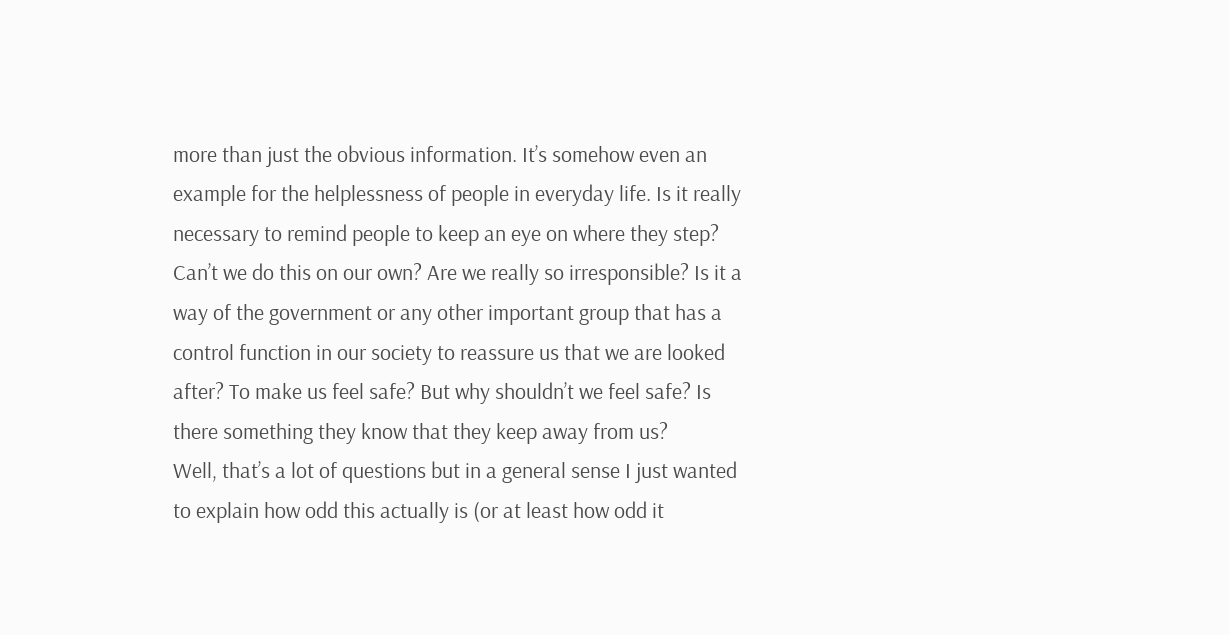more than just the obvious information. It’s somehow even an example for the helplessness of people in everyday life. Is it really necessary to remind people to keep an eye on where they step? Can’t we do this on our own? Are we really so irresponsible? Is it a way of the government or any other important group that has a control function in our society to reassure us that we are looked after? To make us feel safe? But why shouldn’t we feel safe? Is there something they know that they keep away from us?
Well, that’s a lot of questions but in a general sense I just wanted to explain how odd this actually is (or at least how odd it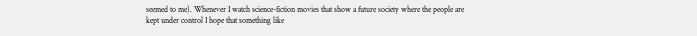seemed to me). Whenever I watch science-fiction movies that show a future society where the people are kept under control I hope that something like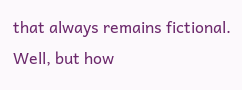that always remains fictional. Well, but how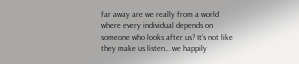far away are we really from a world where every individual depends on someone who looks after us? It’s not like they make us listen… we happily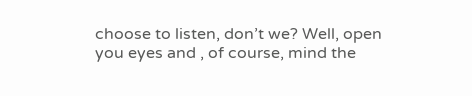choose to listen, don’t we? Well, open you eyes and , of course, mind the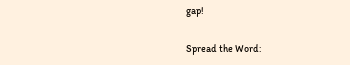gap!

Spread the Word: